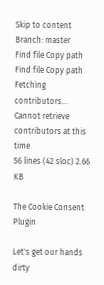Skip to content
Branch: master
Find file Copy path
Find file Copy path
Fetching contributors…
Cannot retrieve contributors at this time
56 lines (42 sloc) 2.66 KB

The Cookie Consent Plugin

Let's get our hands dirty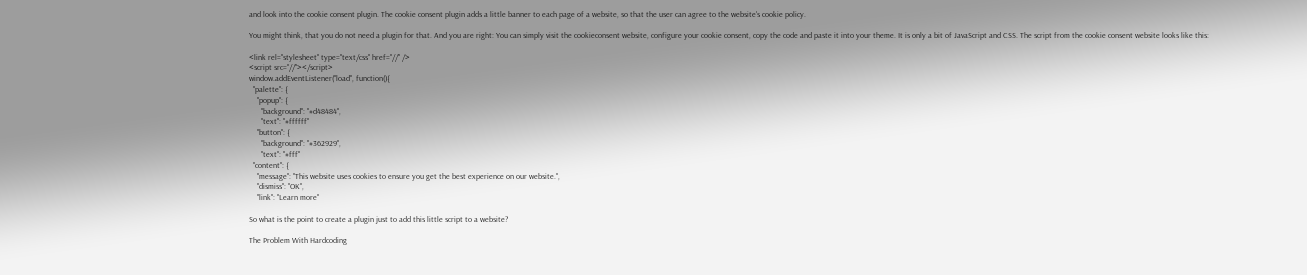and look into the cookie consent plugin. The cookie consent plugin adds a little banner to each page of a website, so that the user can agree to the website's cookie policy.

You might think, that you do not need a plugin for that. And you are right: You can simply visit the cookieconsent website, configure your cookie consent, copy the code and paste it into your theme. It is only a bit of JavaScript and CSS. The script from the cookie consent website looks like this:

<link rel="stylesheet" type="text/css" href="//" />
<script src="//"></script>
window.addEventListener("load", function(){
  "palette": {
    "popup": {
      "background": "#d48484",
      "text": "#ffffff"
    "button": {
      "background": "#362929",
      "text": "#fff"
  "content": {
    "message": "This website uses cookies to ensure you get the best experience on our website.",
    "dismiss": "OK",
    "link": "Learn more"

So what is the point to create a plugin just to add this little script to a website?

The Problem With Hardcoding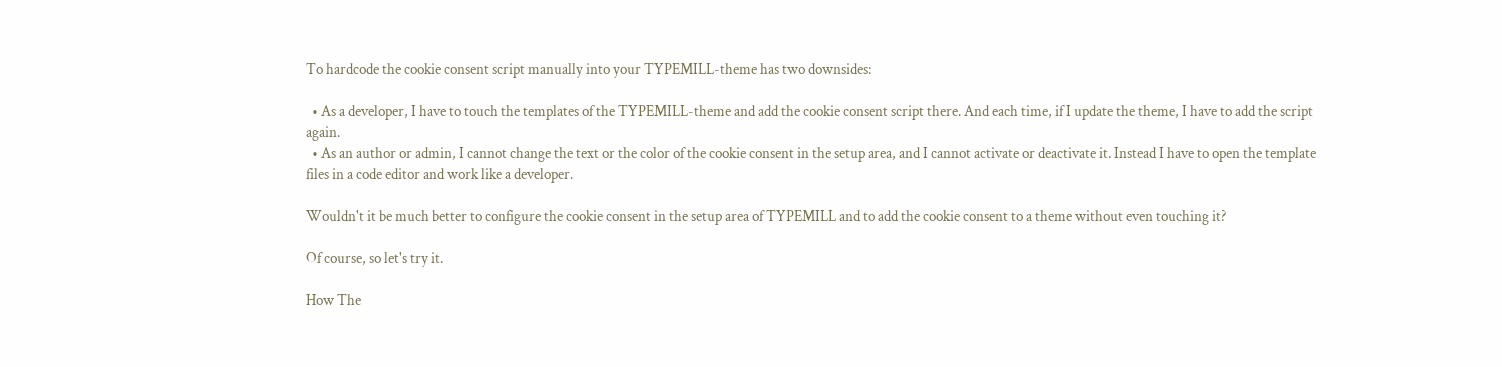To hardcode the cookie consent script manually into your TYPEMILL-theme has two downsides:

  • As a developer, I have to touch the templates of the TYPEMILL-theme and add the cookie consent script there. And each time, if I update the theme, I have to add the script again.
  • As an author or admin, I cannot change the text or the color of the cookie consent in the setup area, and I cannot activate or deactivate it. Instead I have to open the template files in a code editor and work like a developer.

Wouldn't it be much better to configure the cookie consent in the setup area of TYPEMILL and to add the cookie consent to a theme without even touching it?

Of course, so let's try it.

How The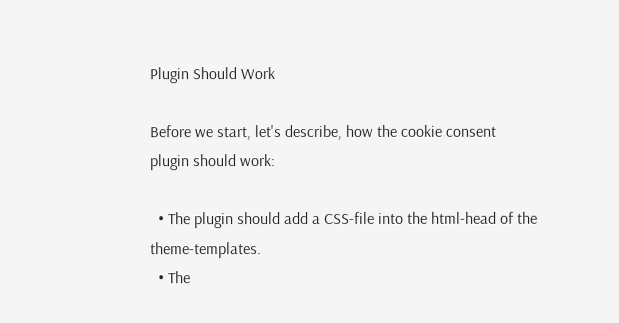Plugin Should Work

Before we start, let's describe, how the cookie consent plugin should work:

  • The plugin should add a CSS-file into the html-head of the theme-templates.
  • The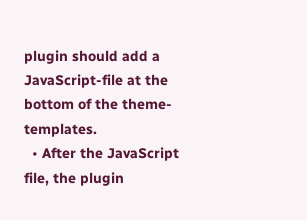plugin should add a JavaScript-file at the bottom of the theme-templates.
  • After the JavaScript file, the plugin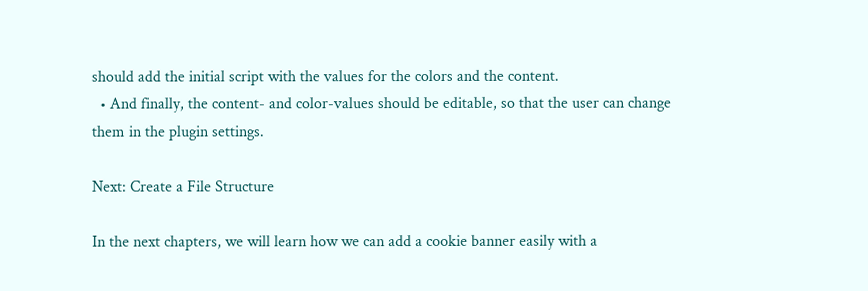should add the initial script with the values for the colors and the content.
  • And finally, the content- and color-values should be editable, so that the user can change them in the plugin settings.

Next: Create a File Structure

In the next chapters, we will learn how we can add a cookie banner easily with a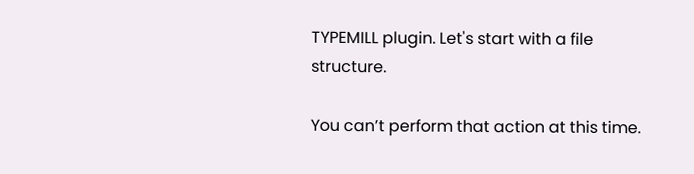TYPEMILL plugin. Let's start with a file structure.

You can’t perform that action at this time.